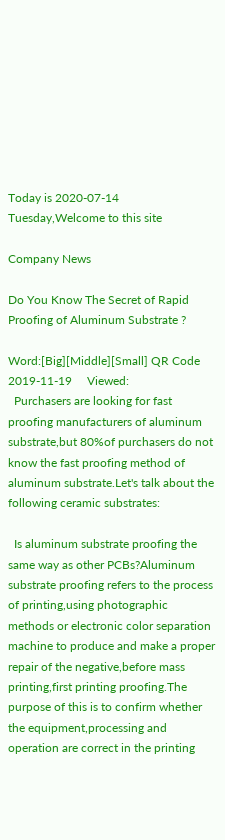Today is 2020-07-14 Tuesday,Welcome to this site

Company News

Do You Know The Secret of Rapid Proofing of Aluminum Substrate ?

Word:[Big][Middle][Small] QR Code 2019-11-19     Viewed:
  Purchasers are looking for fast proofing manufacturers of aluminum substrate,but 80%of purchasers do not know the fast proofing method of aluminum substrate.Let's talk about the following ceramic substrates:

  Is aluminum substrate proofing the same way as other PCBs?Aluminum substrate proofing refers to the process of printing,using photographic methods or electronic color separation machine to produce and make a proper repair of the negative,before mass printing,first printing proofing.The purpose of this is to confirm whether the equipment,processing and operation are correct in the printing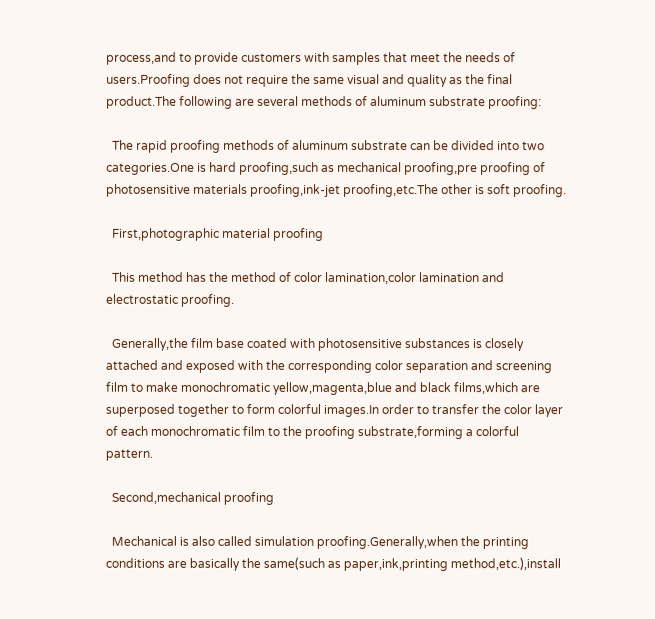process,and to provide customers with samples that meet the needs of users.Proofing does not require the same visual and quality as the final product.The following are several methods of aluminum substrate proofing:

  The rapid proofing methods of aluminum substrate can be divided into two categories.One is hard proofing,such as mechanical proofing,pre proofing of photosensitive materials proofing,ink-jet proofing,etc.The other is soft proofing.

  First,photographic material proofing

  This method has the method of color lamination,color lamination and electrostatic proofing.

  Generally,the film base coated with photosensitive substances is closely attached and exposed with the corresponding color separation and screening film to make monochromatic yellow,magenta,blue and black films,which are superposed together to form colorful images.In order to transfer the color layer of each monochromatic film to the proofing substrate,forming a colorful pattern.

  Second,mechanical proofing

  Mechanical is also called simulation proofing.Generally,when the printing conditions are basically the same(such as paper,ink,printing method,etc.),install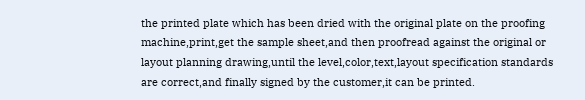the printed plate which has been dried with the original plate on the proofing machine,print,get the sample sheet,and then proofread against the original or layout planning drawing,until the level,color,text,layout specification standards are correct,and finally signed by the customer,it can be printed.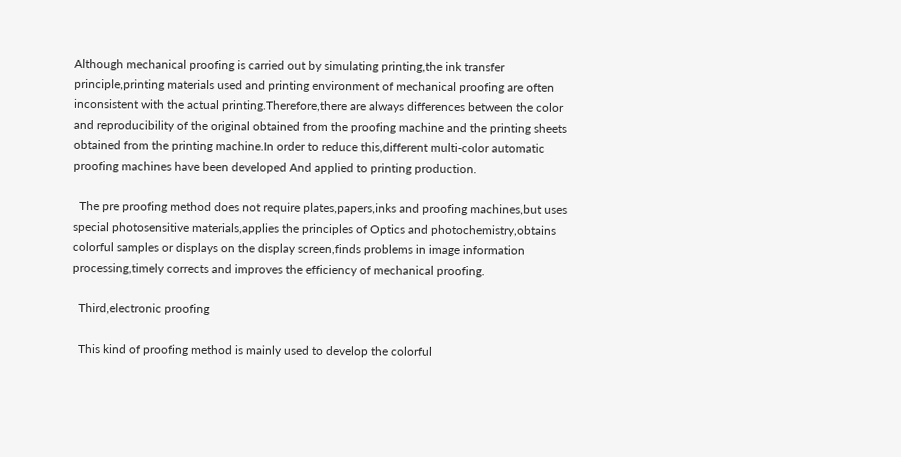Although mechanical proofing is carried out by simulating printing,the ink transfer principle,printing materials used and printing environment of mechanical proofing are often inconsistent with the actual printing.Therefore,there are always differences between the color and reproducibility of the original obtained from the proofing machine and the printing sheets obtained from the printing machine.In order to reduce this,different multi-color automatic proofing machines have been developed And applied to printing production.

  The pre proofing method does not require plates,papers,inks and proofing machines,but uses special photosensitive materials,applies the principles of Optics and photochemistry,obtains colorful samples or displays on the display screen,finds problems in image information processing,timely corrects and improves the efficiency of mechanical proofing.

  Third,electronic proofing

  This kind of proofing method is mainly used to develop the colorful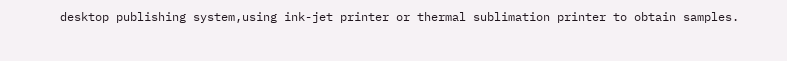desktop publishing system,using ink-jet printer or thermal sublimation printer to obtain samples.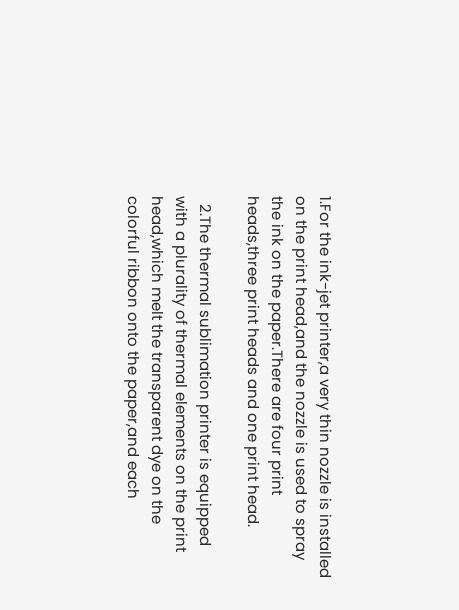1.For the ink-jet printer,a very thin nozzle is installed on the print head,and the nozzle is used to spray the ink on the paper.There are four print heads,three print heads and one print head.

  2.The thermal sublimation printer is equipped with a plurality of thermal elements on the print head,which melt the transparent dye on the colorful ribbon onto the paper,and each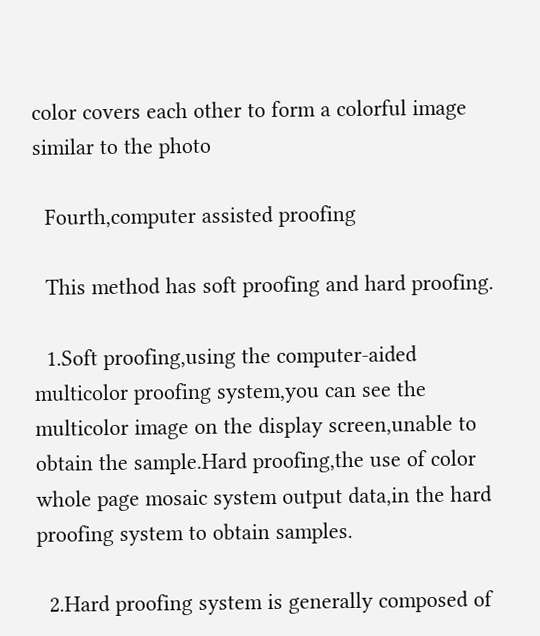color covers each other to form a colorful image similar to the photo

  Fourth,computer assisted proofing

  This method has soft proofing and hard proofing.

  1.Soft proofing,using the computer-aided multicolor proofing system,you can see the multicolor image on the display screen,unable to obtain the sample.Hard proofing,the use of color whole page mosaic system output data,in the hard proofing system to obtain samples.

  2.Hard proofing system is generally composed of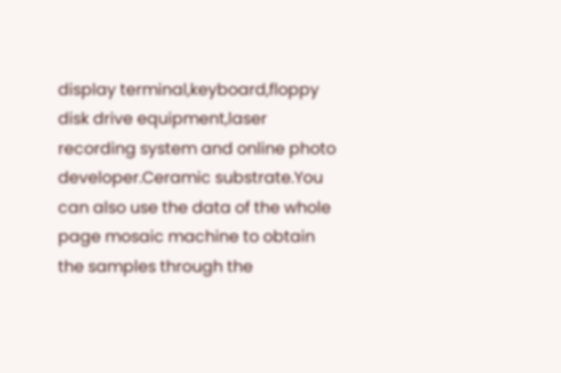display terminal,keyboard,floppy disk drive equipment,laser recording system and online photo developer.Ceramic substrate.You can also use the data of the whole page mosaic machine to obtain the samples through the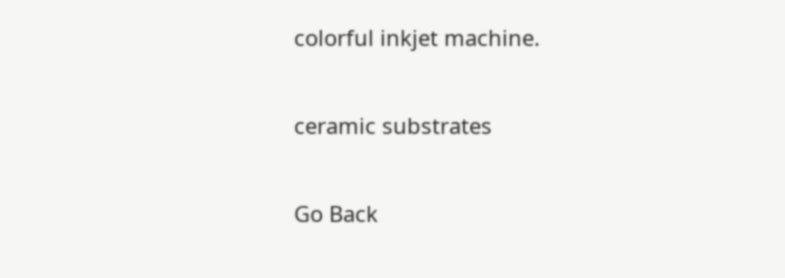colorful inkjet machine.

ceramic substrates

Go Back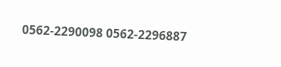0562-2290098 0562-2296887